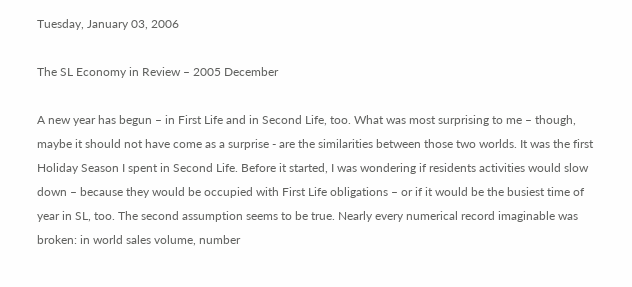Tuesday, January 03, 2006

The SL Economy in Review – 2005 December

A new year has begun – in First Life and in Second Life, too. What was most surprising to me – though, maybe it should not have come as a surprise - are the similarities between those two worlds. It was the first Holiday Season I spent in Second Life. Before it started, I was wondering if residents activities would slow down – because they would be occupied with First Life obligations – or if it would be the busiest time of year in SL, too. The second assumption seems to be true. Nearly every numerical record imaginable was broken: in world sales volume, number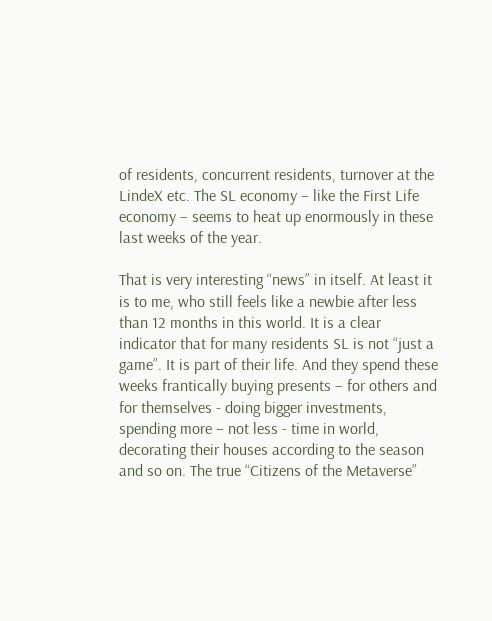of residents, concurrent residents, turnover at the LindeX etc. The SL economy – like the First Life economy – seems to heat up enormously in these last weeks of the year.

That is very interesting “news” in itself. At least it is to me, who still feels like a newbie after less than 12 months in this world. It is a clear indicator that for many residents SL is not “just a game”. It is part of their life. And they spend these weeks frantically buying presents – for others and for themselves - doing bigger investments, spending more – not less - time in world, decorating their houses according to the season and so on. The true “Citizens of the Metaverse”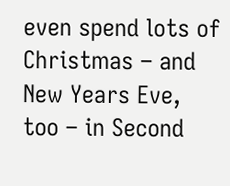even spend lots of Christmas – and New Years Eve, too – in Second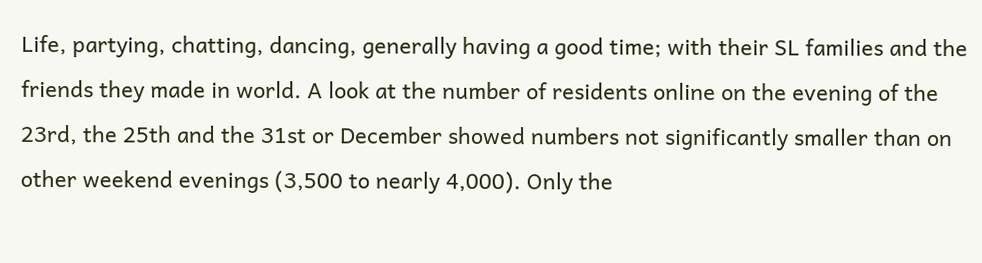Life, partying, chatting, dancing, generally having a good time; with their SL families and the friends they made in world. A look at the number of residents online on the evening of the 23rd, the 25th and the 31st or December showed numbers not significantly smaller than on other weekend evenings (3,500 to nearly 4,000). Only the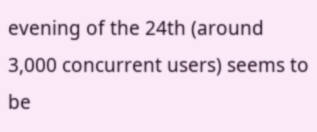evening of the 24th (around 3,000 concurrent users) seems to be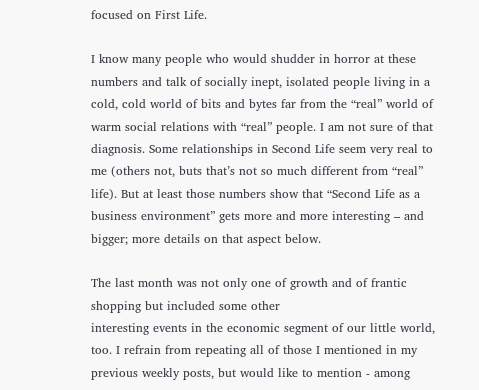focused on First Life.

I know many people who would shudder in horror at these numbers and talk of socially inept, isolated people living in a cold, cold world of bits and bytes far from the “real” world of warm social relations with “real” people. I am not sure of that diagnosis. Some relationships in Second Life seem very real to me (others not, buts that’s not so much different from “real” life). But at least those numbers show that “Second Life as a business environment” gets more and more interesting – and bigger; more details on that aspect below.

The last month was not only one of growth and of frantic shopping but included some other
interesting events in the economic segment of our little world, too. I refrain from repeating all of those I mentioned in my previous weekly posts, but would like to mention - among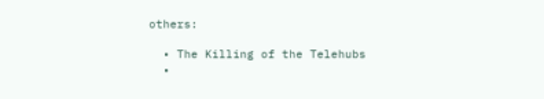others:

  • The Killing of the Telehubs
  •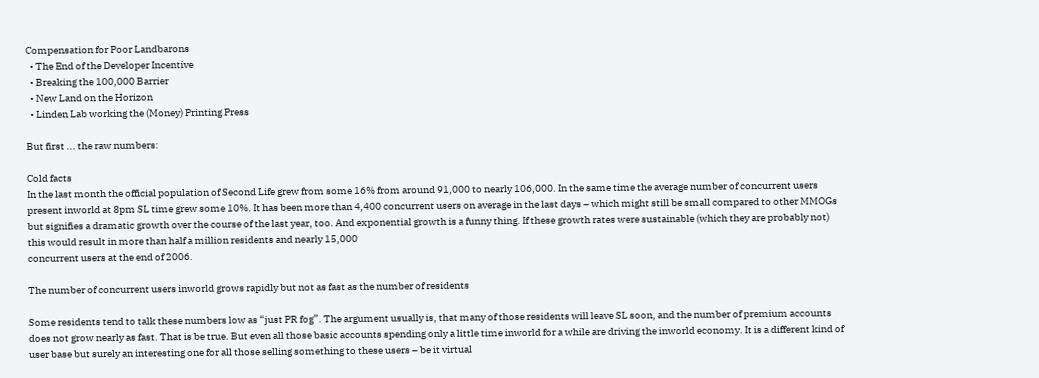Compensation for Poor Landbarons
  • The End of the Developer Incentive
  • Breaking the 100,000 Barrier
  • New Land on the Horizon
  • Linden Lab working the (Money) Printing Press

But first ... the raw numbers:

Cold facts
In the last month the official population of Second Life grew from some 16% from around 91,000 to nearly 106,000. In the same time the average number of concurrent users present inworld at 8pm SL time grew some 10%. It has been more than 4,400 concurrent users on average in the last days – which might still be small compared to other MMOGs but signifies a dramatic growth over the course of the last year, too. And exponential growth is a funny thing. If these growth rates were sustainable (which they are probably not) this would result in more than half a million residents and nearly 15,000
concurrent users at the end of 2006.

The number of concurrent users inworld grows rapidly but not as fast as the number of residents

Some residents tend to talk these numbers low as “just PR fog”. The argument usually is, that many of those residents will leave SL soon, and the number of premium accounts does not grow nearly as fast. That is be true. But even all those basic accounts spending only a little time inworld for a while are driving the inworld economy. It is a different kind of user base but surely an interesting one for all those selling something to these users – be it virtual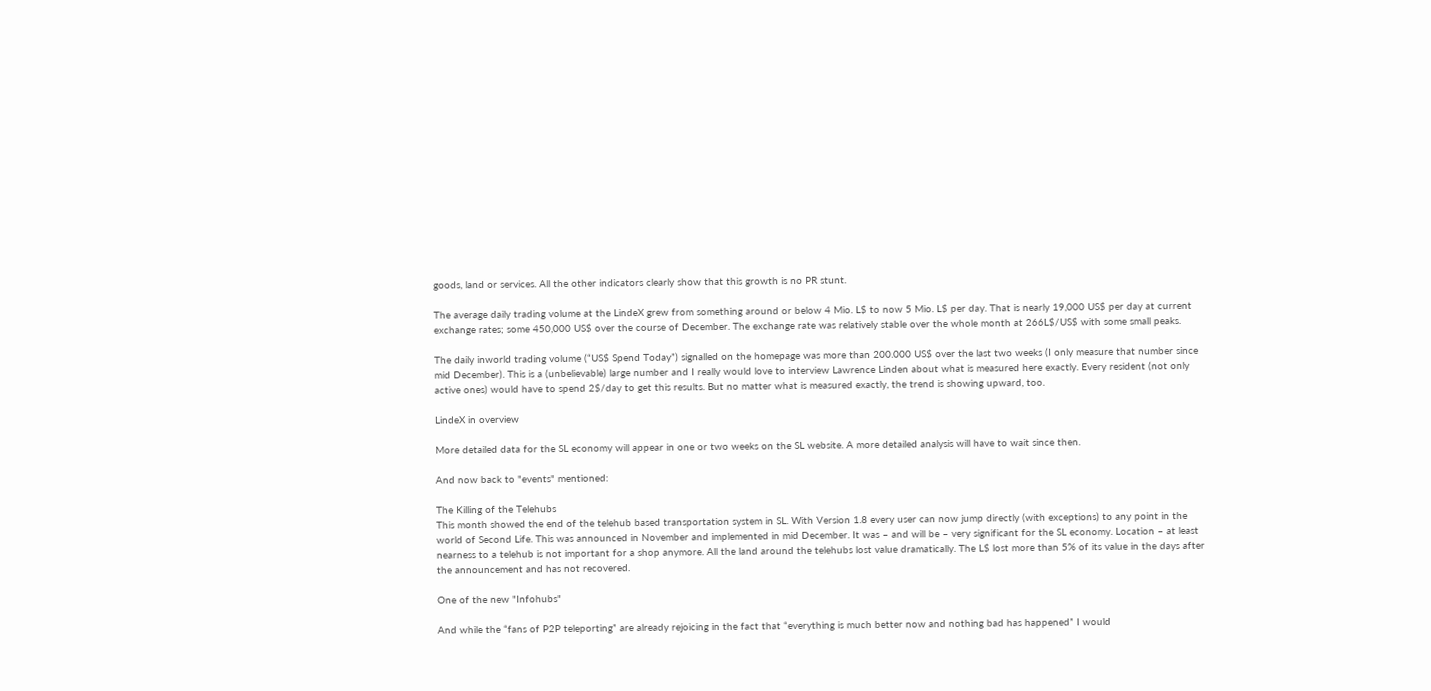goods, land or services. All the other indicators clearly show that this growth is no PR stunt.

The average daily trading volume at the LindeX grew from something around or below 4 Mio. L$ to now 5 Mio. L$ per day. That is nearly 19,000 US$ per day at current exchange rates; some 450,000 US$ over the course of December. The exchange rate was relatively stable over the whole month at 266L$/US$ with some small peaks.

The daily inworld trading volume (“US$ Spend Today”) signalled on the homepage was more than 200.000 US$ over the last two weeks (I only measure that number since mid December). This is a (unbelievable) large number and I really would love to interview Lawrence Linden about what is measured here exactly. Every resident (not only active ones) would have to spend 2$/day to get this results. But no matter what is measured exactly, the trend is showing upward, too.

LindeX in overview

More detailed data for the SL economy will appear in one or two weeks on the SL website. A more detailed analysis will have to wait since then.

And now back to "events" mentioned:

The Killing of the Telehubs
This month showed the end of the telehub based transportation system in SL. With Version 1.8 every user can now jump directly (with exceptions) to any point in the world of Second Life. This was announced in November and implemented in mid December. It was – and will be – very significant for the SL economy. Location – at least nearness to a telehub is not important for a shop anymore. All the land around the telehubs lost value dramatically. The L$ lost more than 5% of its value in the days after the announcement and has not recovered.

One of the new "Infohubs"

And while the “fans of P2P teleporting” are already rejoicing in the fact that “everything is much better now and nothing bad has happened” I would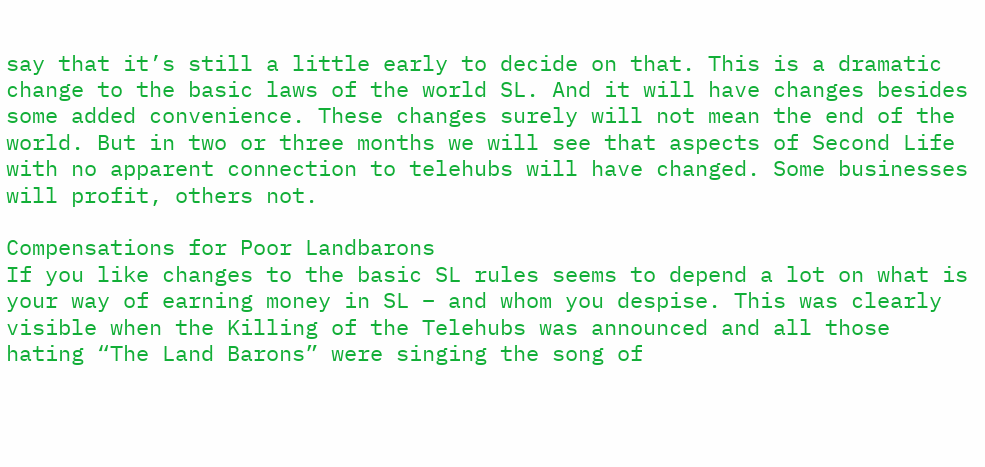say that it’s still a little early to decide on that. This is a dramatic change to the basic laws of the world SL. And it will have changes besides some added convenience. These changes surely will not mean the end of the world. But in two or three months we will see that aspects of Second Life with no apparent connection to telehubs will have changed. Some businesses will profit, others not.

Compensations for Poor Landbarons
If you like changes to the basic SL rules seems to depend a lot on what is your way of earning money in SL – and whom you despise. This was clearly visible when the Killing of the Telehubs was announced and all those hating “The Land Barons” were singing the song of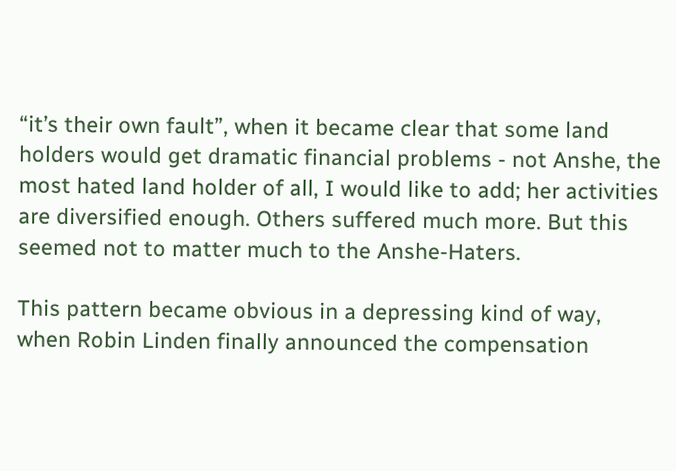“it’s their own fault”, when it became clear that some land holders would get dramatic financial problems - not Anshe, the most hated land holder of all, I would like to add; her activities are diversified enough. Others suffered much more. But this seemed not to matter much to the Anshe-Haters.

This pattern became obvious in a depressing kind of way, when Robin Linden finally announced the compensation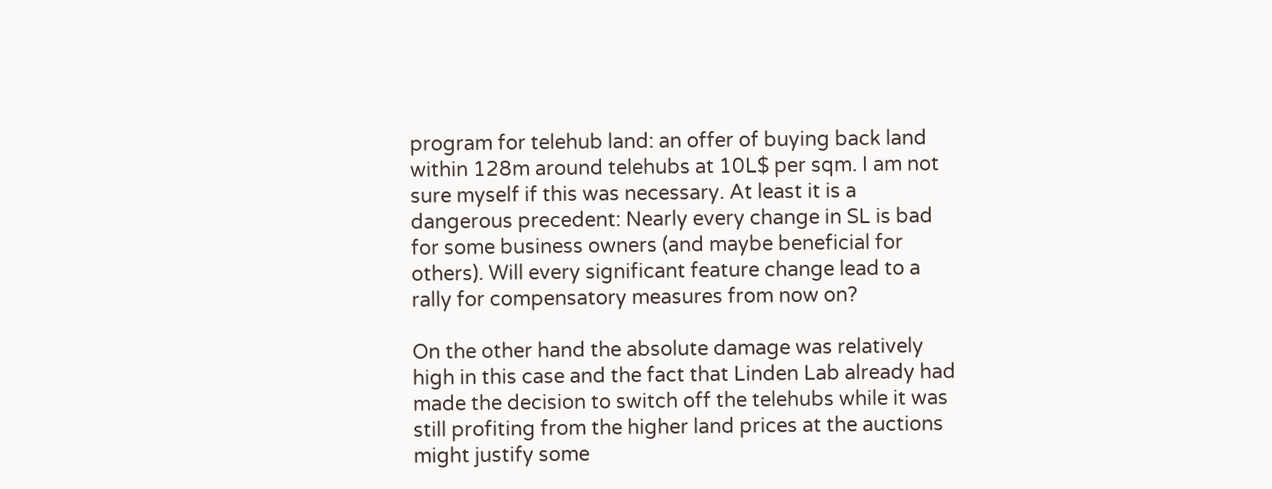program for telehub land: an offer of buying back land within 128m around telehubs at 10L$ per sqm. I am not sure myself if this was necessary. At least it is a dangerous precedent: Nearly every change in SL is bad for some business owners (and maybe beneficial for others). Will every significant feature change lead to a rally for compensatory measures from now on?

On the other hand the absolute damage was relatively high in this case and the fact that Linden Lab already had made the decision to switch off the telehubs while it was still profiting from the higher land prices at the auctions might justify some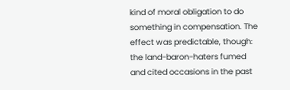kind of moral obligation to do something in compensation. The effect was predictable, though: the land-baron-haters fumed and cited occasions in the past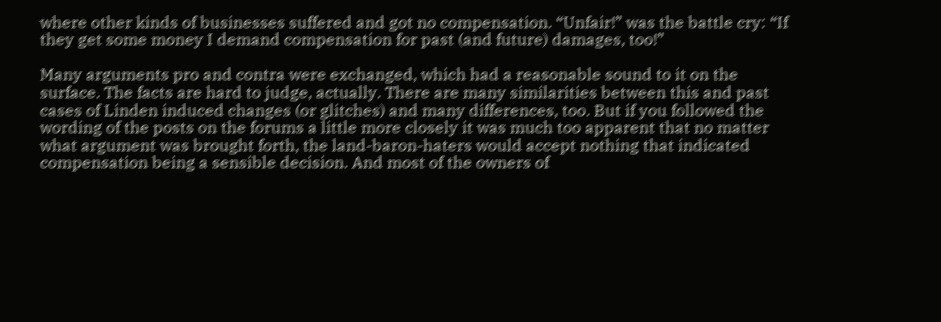where other kinds of businesses suffered and got no compensation. “Unfair!” was the battle cry: “If they get some money I demand compensation for past (and future) damages, too!”

Many arguments pro and contra were exchanged, which had a reasonable sound to it on the surface. The facts are hard to judge, actually. There are many similarities between this and past cases of Linden induced changes (or glitches) and many differences, too. But if you followed the wording of the posts on the forums a little more closely it was much too apparent that no matter what argument was brought forth, the land-baron-haters would accept nothing that indicated compensation being a sensible decision. And most of the owners of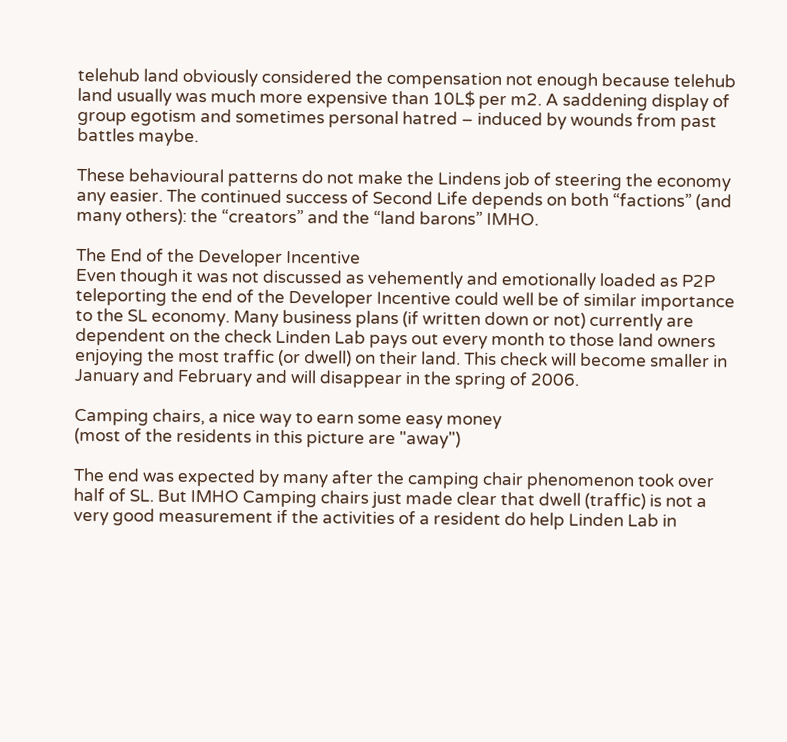telehub land obviously considered the compensation not enough because telehub land usually was much more expensive than 10L$ per m2. A saddening display of group egotism and sometimes personal hatred – induced by wounds from past battles maybe.

These behavioural patterns do not make the Lindens job of steering the economy any easier. The continued success of Second Life depends on both “factions” (and many others): the “creators” and the “land barons” IMHO.

The End of the Developer Incentive
Even though it was not discussed as vehemently and emotionally loaded as P2P teleporting the end of the Developer Incentive could well be of similar importance to the SL economy. Many business plans (if written down or not) currently are dependent on the check Linden Lab pays out every month to those land owners enjoying the most traffic (or dwell) on their land. This check will become smaller in January and February and will disappear in the spring of 2006.

Camping chairs, a nice way to earn some easy money
(most of the residents in this picture are "away")

The end was expected by many after the camping chair phenomenon took over half of SL. But IMHO Camping chairs just made clear that dwell (traffic) is not a very good measurement if the activities of a resident do help Linden Lab in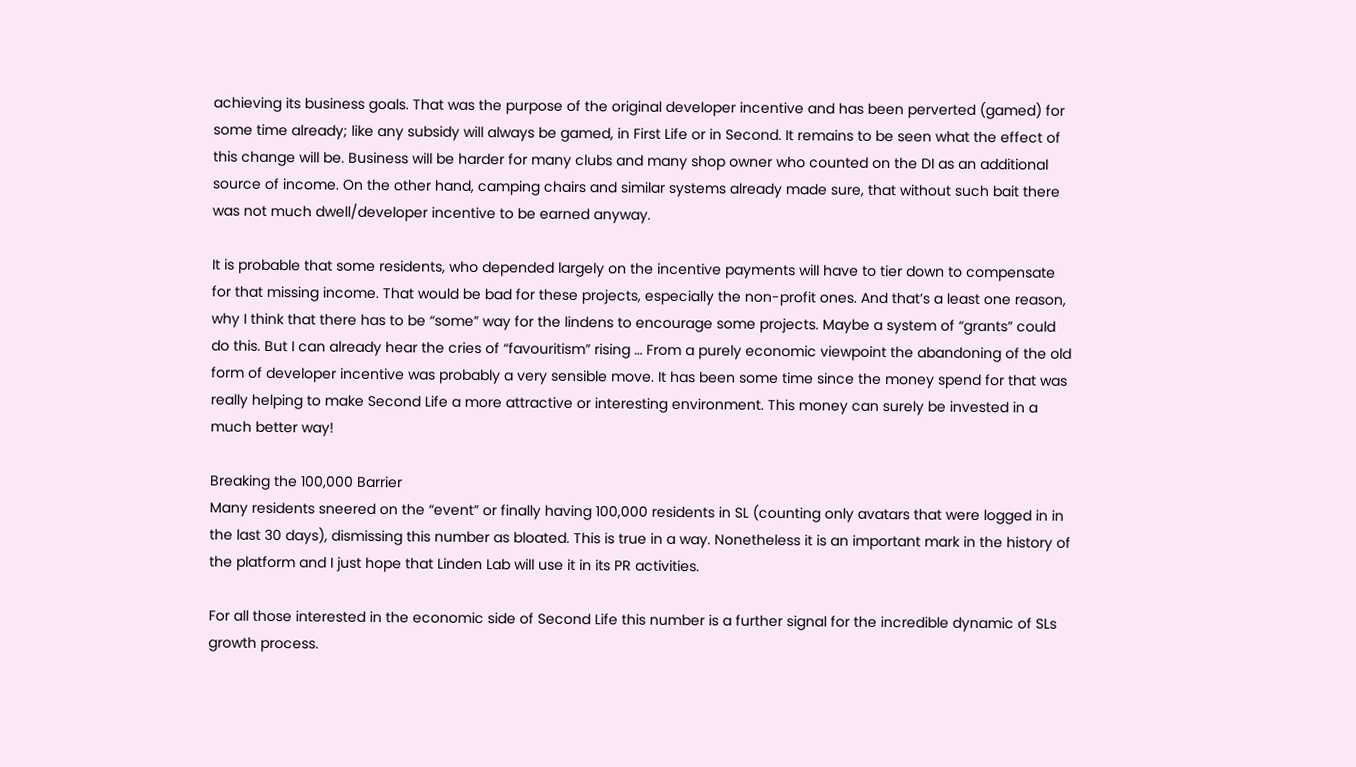achieving its business goals. That was the purpose of the original developer incentive and has been perverted (gamed) for some time already; like any subsidy will always be gamed, in First Life or in Second. It remains to be seen what the effect of this change will be. Business will be harder for many clubs and many shop owner who counted on the DI as an additional source of income. On the other hand, camping chairs and similar systems already made sure, that without such bait there was not much dwell/developer incentive to be earned anyway.

It is probable that some residents, who depended largely on the incentive payments will have to tier down to compensate for that missing income. That would be bad for these projects, especially the non-profit ones. And that’s a least one reason, why I think that there has to be “some” way for the lindens to encourage some projects. Maybe a system of “grants” could do this. But I can already hear the cries of “favouritism” rising … From a purely economic viewpoint the abandoning of the old form of developer incentive was probably a very sensible move. It has been some time since the money spend for that was really helping to make Second Life a more attractive or interesting environment. This money can surely be invested in a much better way!

Breaking the 100,000 Barrier
Many residents sneered on the “event” or finally having 100,000 residents in SL (counting only avatars that were logged in in the last 30 days), dismissing this number as bloated. This is true in a way. Nonetheless it is an important mark in the history of the platform and I just hope that Linden Lab will use it in its PR activities.

For all those interested in the economic side of Second Life this number is a further signal for the incredible dynamic of SLs growth process.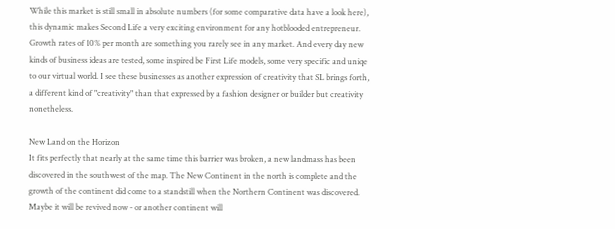While this market is still small in absolute numbers (for some comparative data have a look here), this dynamic makes Second Life a very exciting environment for any hotblooded entrepreneur. Growth rates of 10% per month are something you rarely see in any market. And every day new kinds of business ideas are tested, some inspired be First Life models, some very specific and uniqe to our virtual world. I see these businesses as another expression of creativity that SL brings forth, a different kind of "creativity" than that expressed by a fashion designer or builder but creativity nonetheless.

New Land on the Horizon
It fits perfectly that nearly at the same time this barrier was broken, a new landmass has been discovered in the southwest of the map. The New Continent in the north is complete and the growth of the continent did come to a standstill when the Northern Continent was discovered. Maybe it will be revived now - or another continent will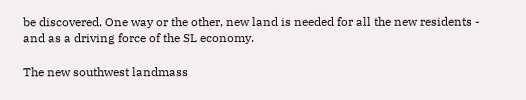be discovered. One way or the other, new land is needed for all the new residents - and as a driving force of the SL economy.

The new southwest landmass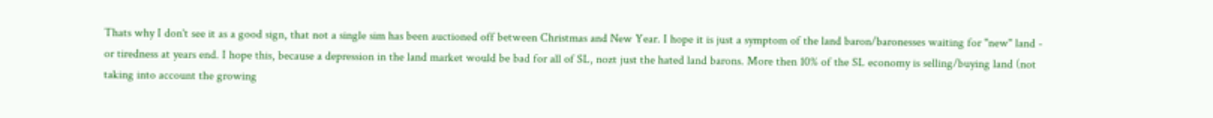Thats why I don't see it as a good sign, that not a single sim has been auctioned off between Christmas and New Year. I hope it is just a symptom of the land baron/baronesses waiting for "new" land - or tiredness at years end. I hope this, because a depression in the land market would be bad for all of SL, nozt just the hated land barons. More then 10% of the SL economy is selling/buying land (not taking into account the growing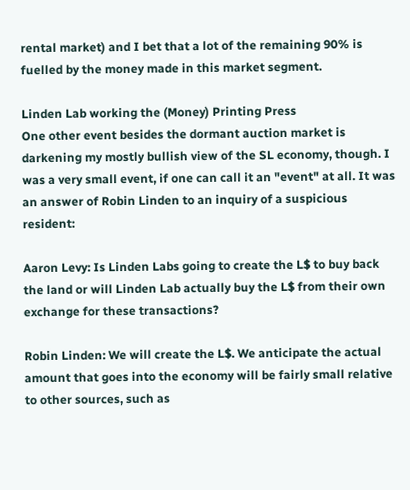rental market) and I bet that a lot of the remaining 90% is fuelled by the money made in this market segment.

Linden Lab working the (Money) Printing Press
One other event besides the dormant auction market is darkening my mostly bullish view of the SL economy, though. I was a very small event, if one can call it an "event" at all. It was an answer of Robin Linden to an inquiry of a suspicious resident:

Aaron Levy: Is Linden Labs going to create the L$ to buy back the land or will Linden Lab actually buy the L$ from their own exchange for these transactions?

Robin Linden: We will create the L$. We anticipate the actual amount that goes into the economy will be fairly small relative to other sources, such as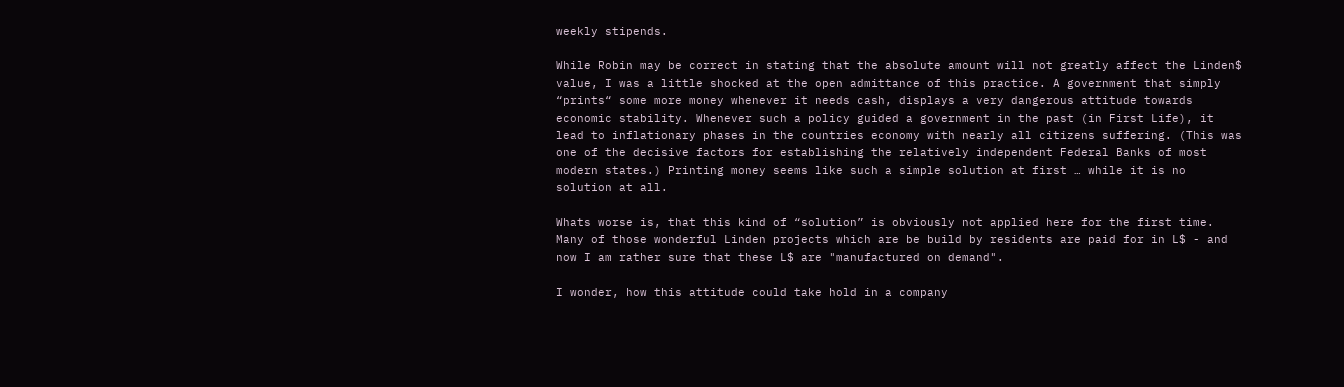weekly stipends.

While Robin may be correct in stating that the absolute amount will not greatly affect the Linden$ value, I was a little shocked at the open admittance of this practice. A government that simply “prints“ some more money whenever it needs cash, displays a very dangerous attitude towards economic stability. Whenever such a policy guided a government in the past (in First Life), it lead to inflationary phases in the countries economy with nearly all citizens suffering. (This was one of the decisive factors for establishing the relatively independent Federal Banks of most modern states.) Printing money seems like such a simple solution at first … while it is no solution at all.

Whats worse is, that this kind of “solution” is obviously not applied here for the first time. Many of those wonderful Linden projects which are be build by residents are paid for in L$ - and now I am rather sure that these L$ are "manufactured on demand".

I wonder, how this attitude could take hold in a company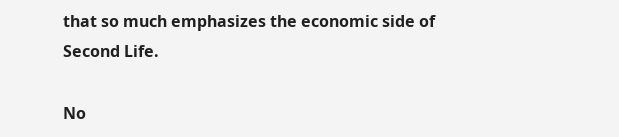that so much emphasizes the economic side of Second Life.

No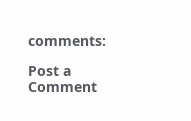comments:

Post a Comment